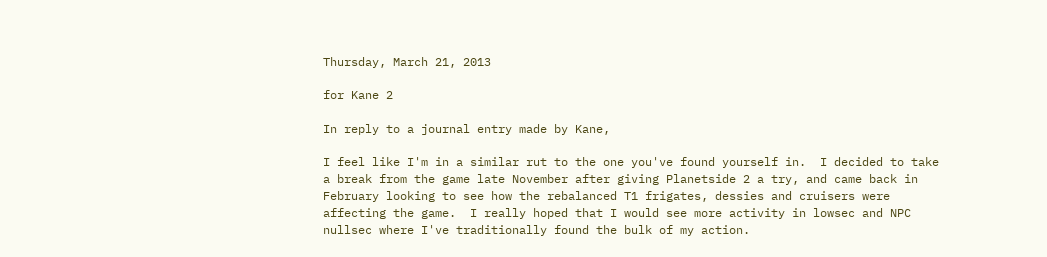Thursday, March 21, 2013

for Kane 2

In reply to a journal entry made by Kane,

I feel like I'm in a similar rut to the one you've found yourself in.  I decided to take a break from the game late November after giving Planetside 2 a try, and came back in February looking to see how the rebalanced T1 frigates, dessies and cruisers were affecting the game.  I really hoped that I would see more activity in lowsec and NPC nullsec where I've traditionally found the bulk of my action.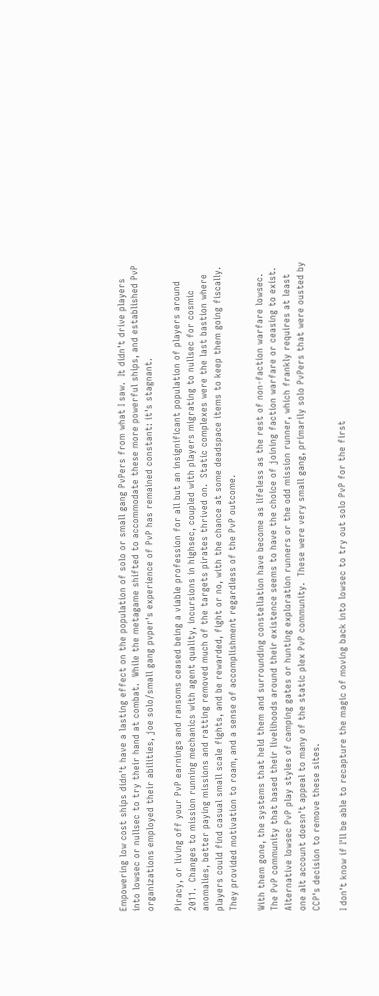Empowering low cost ships didn't have a lasting effect on the population of solo or small gang PvPers from what I saw.  It didn't drive players into lowsec or nullsec to try their hand at combat.  While the metagame shifted to accommodate these more powerful ships, and established PvP organizations employed their abilities, joe solo/small gang pvper's experience of PvP has remained constant: it's stagnant.

Piracy, or living off your PvP earnings and ransoms ceased being a viable profession for all but an insignificant population of players around 2011.  Changes to mission running mechanics with agent quality, incursions in highsec, coupled with players migrating to nullsec for cosmic anomalies, better paying missions and ratting removed much of the targets pirates thrived on.  Static complexes were the last bastion where players could find casual small scale fights, and be rewarded, fight or no, with the chance at some deadspace items to keep them going fiscally.  They provided motivation to roam, and a sense of accomplishment regardless of the PvP outcome.

With them gone, the systems that held them and surrounding constellation have become as lifeless as the rest of non-faction warfare lowsec.  The PvP community that based their livelihoods around their existence seems to have the choice of joining faction warfare or ceasing to exist.  Alternative lowsec PvP play styles of camping gates or hunting exploration runners or the odd mission runner, which frankly requires at least one alt account doesn't appeal to many of the static plex PvP community.  These were very small gang, primarily solo PvPers that were ousted by CCP's decision to remove these sites.

I don't know if I'll be able to recapture the magic of moving back into lowsec to try out solo PvP for the first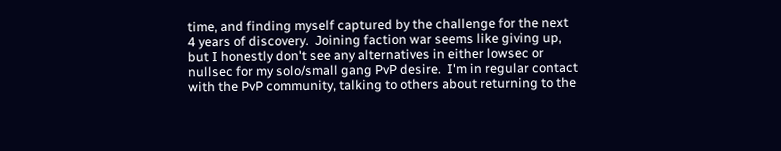time, and finding myself captured by the challenge for the next 4 years of discovery.  Joining faction war seems like giving up, but I honestly don't see any alternatives in either lowsec or nullsec for my solo/small gang PvP desire.  I'm in regular contact with the PvP community, talking to others about returning to the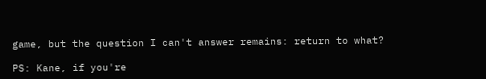game, but the question I can't answer remains: return to what?

PS: Kane, if you're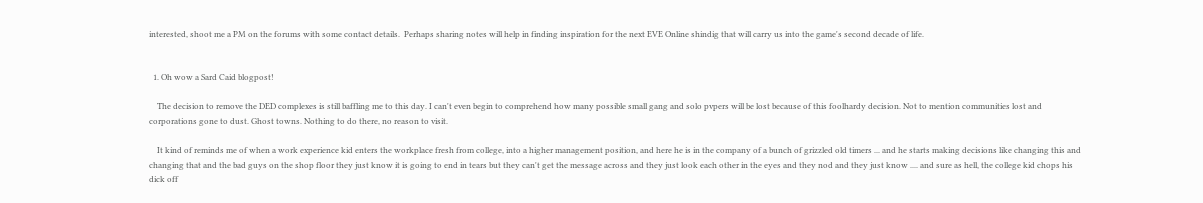interested, shoot me a PM on the forums with some contact details.  Perhaps sharing notes will help in finding inspiration for the next EVE Online shindig that will carry us into the game's second decade of life.


  1. Oh wow a Sard Caid blogpost!

    The decision to remove the DED complexes is still baffling me to this day. I can't even begin to comprehend how many possible small gang and solo pvpers will be lost because of this foolhardy decision. Not to mention communities lost and corporations gone to dust. Ghost towns. Nothing to do there, no reason to visit.

    It kind of reminds me of when a work experience kid enters the workplace fresh from college, into a higher management position, and here he is in the company of a bunch of grizzled old timers ... and he starts making decisions like changing this and changing that and the bad guys on the shop floor they just know it is going to end in tears but they can't get the message across and they just look each other in the eyes and they nod and they just know .... and sure as hell, the college kid chops his dick off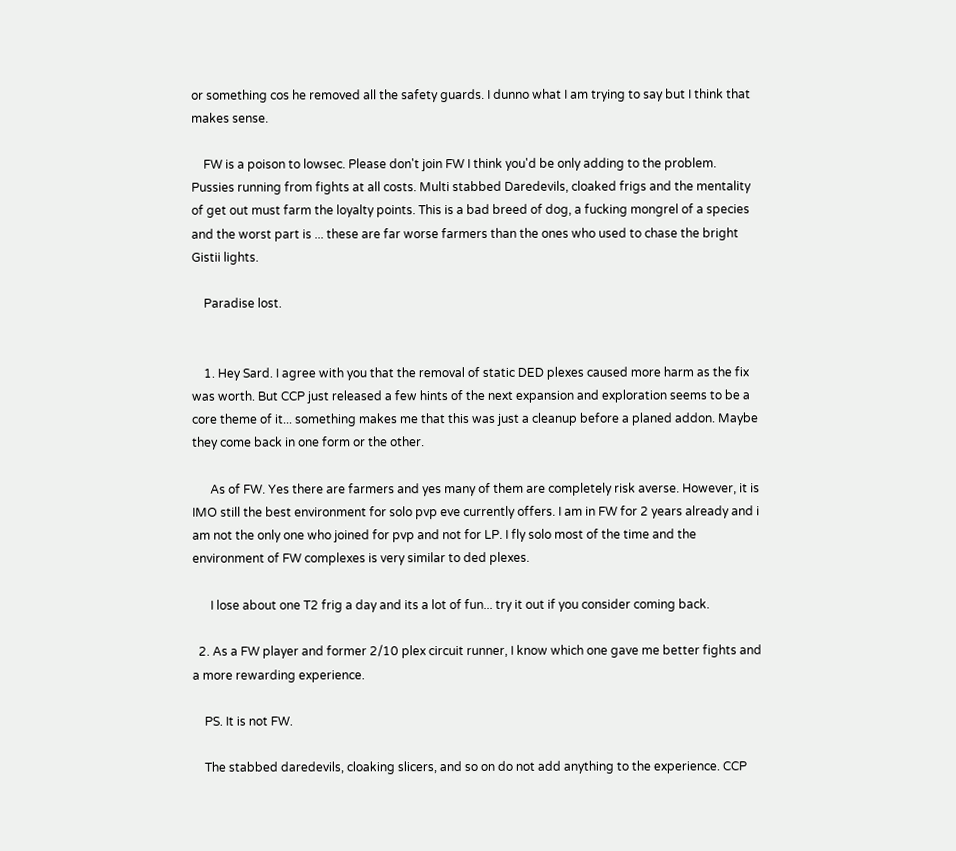or something cos he removed all the safety guards. I dunno what I am trying to say but I think that makes sense.

    FW is a poison to lowsec. Please don't join FW I think you'd be only adding to the problem. Pussies running from fights at all costs. Multi stabbed Daredevils, cloaked frigs and the mentality of get out must farm the loyalty points. This is a bad breed of dog, a fucking mongrel of a species and the worst part is ... these are far worse farmers than the ones who used to chase the bright Gistii lights.

    Paradise lost.


    1. Hey Sard. I agree with you that the removal of static DED plexes caused more harm as the fix was worth. But CCP just released a few hints of the next expansion and exploration seems to be a core theme of it... something makes me that this was just a cleanup before a planed addon. Maybe they come back in one form or the other.

      As of FW. Yes there are farmers and yes many of them are completely risk averse. However, it is IMO still the best environment for solo pvp eve currently offers. I am in FW for 2 years already and i am not the only one who joined for pvp and not for LP. I fly solo most of the time and the environment of FW complexes is very similar to ded plexes.

      I lose about one T2 frig a day and its a lot of fun... try it out if you consider coming back.

  2. As a FW player and former 2/10 plex circuit runner, I know which one gave me better fights and a more rewarding experience.

    PS. It is not FW.

    The stabbed daredevils, cloaking slicers, and so on do not add anything to the experience. CCP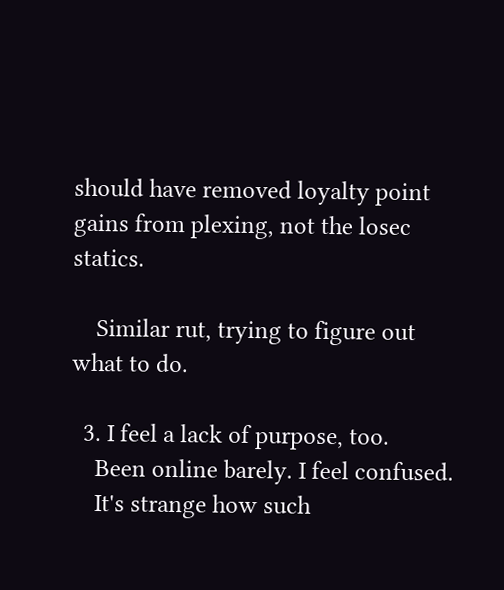should have removed loyalty point gains from plexing, not the losec statics.

    Similar rut, trying to figure out what to do.

  3. I feel a lack of purpose, too.
    Been online barely. I feel confused.
    It's strange how such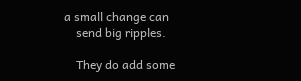a small change can
    send big ripples.

    They do add some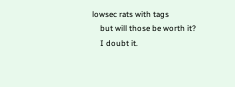lowsec rats with tags
    but will those be worth it?
    I doubt it.